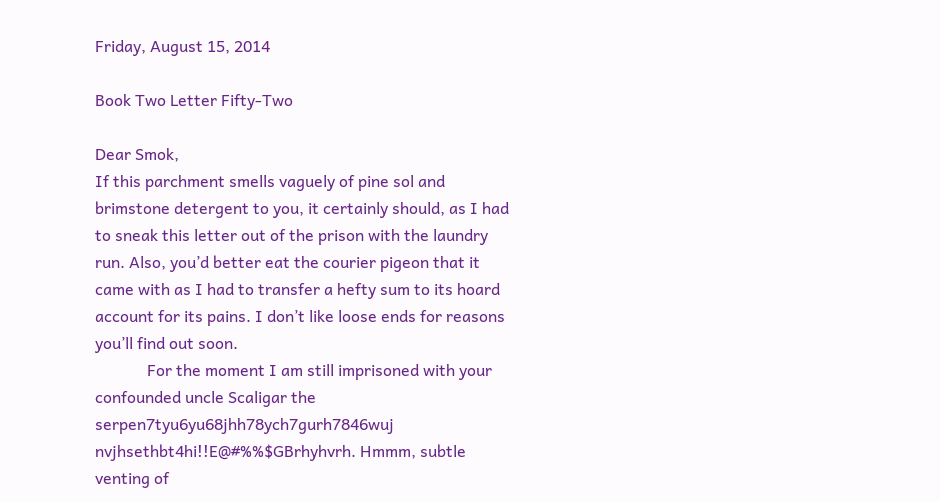Friday, August 15, 2014

Book Two Letter Fifty-Two

Dear Smok,
If this parchment smells vaguely of pine sol and brimstone detergent to you, it certainly should, as I had to sneak this letter out of the prison with the laundry run. Also, you’d better eat the courier pigeon that it came with as I had to transfer a hefty sum to its hoard account for its pains. I don’t like loose ends for reasons you’ll find out soon.
             For the moment I am still imprisoned with your confounded uncle Scaligar the serpen7tyu6yu68jhh78ych7gurh7846wuj nvjhsethbt4hi!!E@#%%$GBrhyhvrh. Hmmm, subtle venting of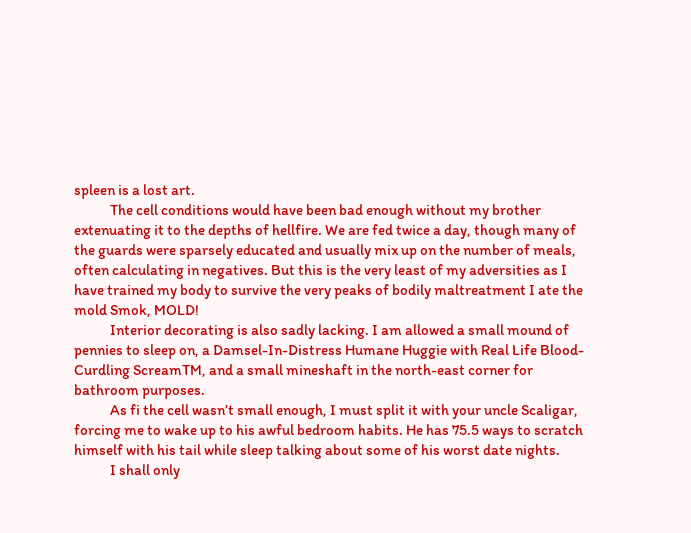spleen is a lost art.
            The cell conditions would have been bad enough without my brother extenuating it to the depths of hellfire. We are fed twice a day, though many of the guards were sparsely educated and usually mix up on the number of meals, often calculating in negatives. But this is the very least of my adversities as I have trained my body to survive the very peaks of bodily maltreatment I ate the mold Smok, MOLD!
            Interior decorating is also sadly lacking. I am allowed a small mound of pennies to sleep on, a Damsel-In-Distress Humane Huggie with Real Life Blood-Curdling ScreamTM, and a small mineshaft in the north-east corner for bathroom purposes.
            As fi the cell wasn’t small enough, I must split it with your uncle Scaligar, forcing me to wake up to his awful bedroom habits. He has 75.5 ways to scratch himself with his tail while sleep talking about some of his worst date nights.
            I shall only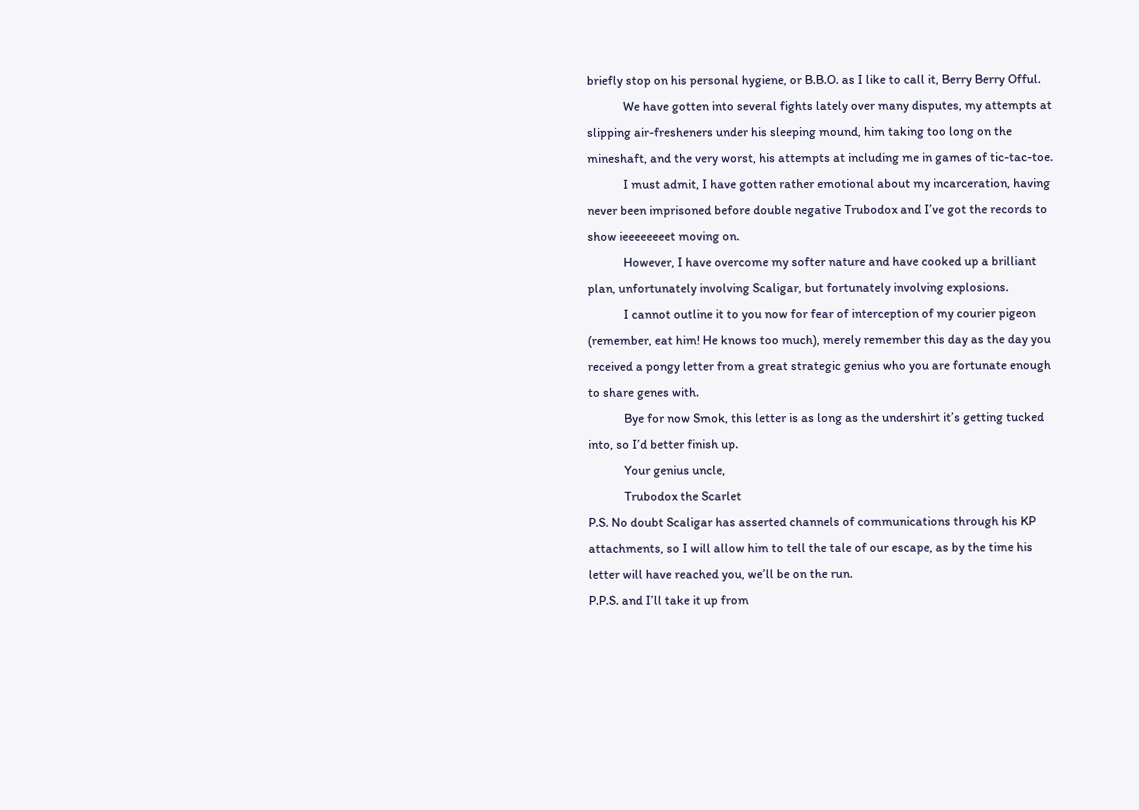briefly stop on his personal hygiene, or B.B.O. as I like to call it, Berry Berry Offul.
            We have gotten into several fights lately over many disputes, my attempts at slipping air-fresheners under his sleeping mound, him taking too long on the mineshaft, and the very worst, his attempts at including me in games of tic-tac-toe.
            I must admit, I have gotten rather emotional about my incarceration, having never been imprisoned before double negative Trubodox and I’ve got the records to show ieeeeeeeet moving on.
            However, I have overcome my softer nature and have cooked up a brilliant plan, unfortunately involving Scaligar, but fortunately involving explosions.
            I cannot outline it to you now for fear of interception of my courier pigeon (remember, eat him! He knows too much), merely remember this day as the day you received a pongy letter from a great strategic genius who you are fortunate enough to share genes with.
            Bye for now Smok, this letter is as long as the undershirt it’s getting tucked into, so I’d better finish up.
            Your genius uncle,
            Trubodox the Scarlet
P.S. No doubt Scaligar has asserted channels of communications through his KP attachments, so I will allow him to tell the tale of our escape, as by the time his letter will have reached you, we’ll be on the run.
P.P.S. and I’ll take it up from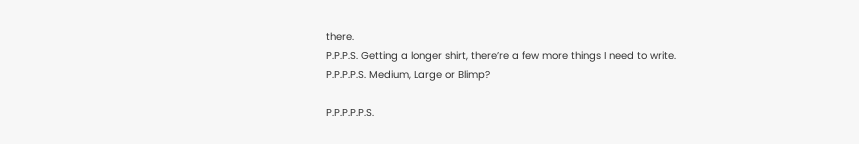there.
P.P.P.S. Getting a longer shirt, there’re a few more things I need to write.
P.P.P.P.S. Medium, Large or Blimp?

P.P.P.P.P.S.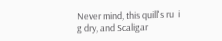Never mind, this quill's ru  i g dry, and Scaligar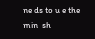ne ds to u e the min  sh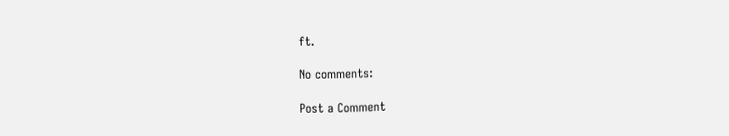ft.

No comments:

Post a Comment